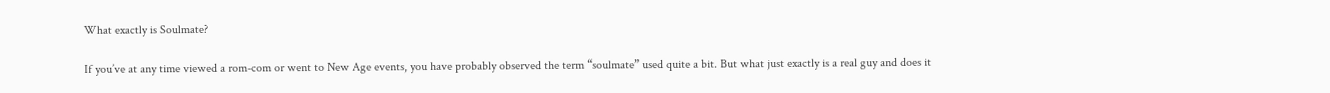What exactly is Soulmate?

If you’ve at any time viewed a rom-com or went to New Age events, you have probably observed the term “soulmate” used quite a bit. But what just exactly is a real guy and does it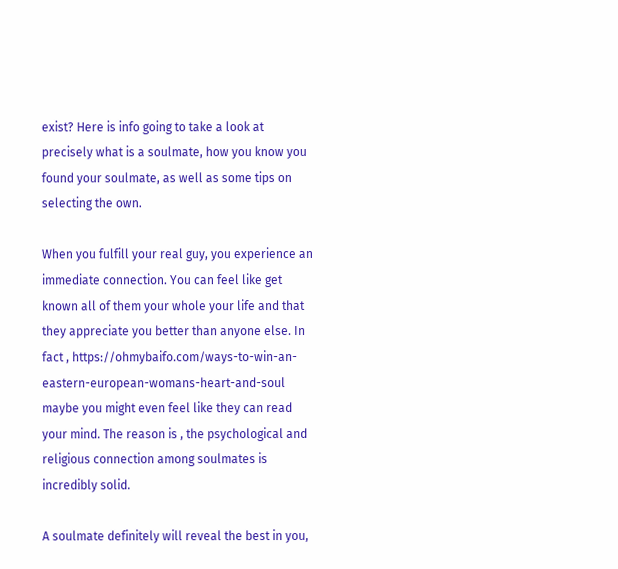exist? Here is info going to take a look at precisely what is a soulmate, how you know you found your soulmate, as well as some tips on selecting the own.

When you fulfill your real guy, you experience an immediate connection. You can feel like get known all of them your whole your life and that they appreciate you better than anyone else. In fact , https://ohmybaifo.com/ways-to-win-an-eastern-european-womans-heart-and-soul maybe you might even feel like they can read your mind. The reason is , the psychological and religious connection among soulmates is incredibly solid.

A soulmate definitely will reveal the best in you,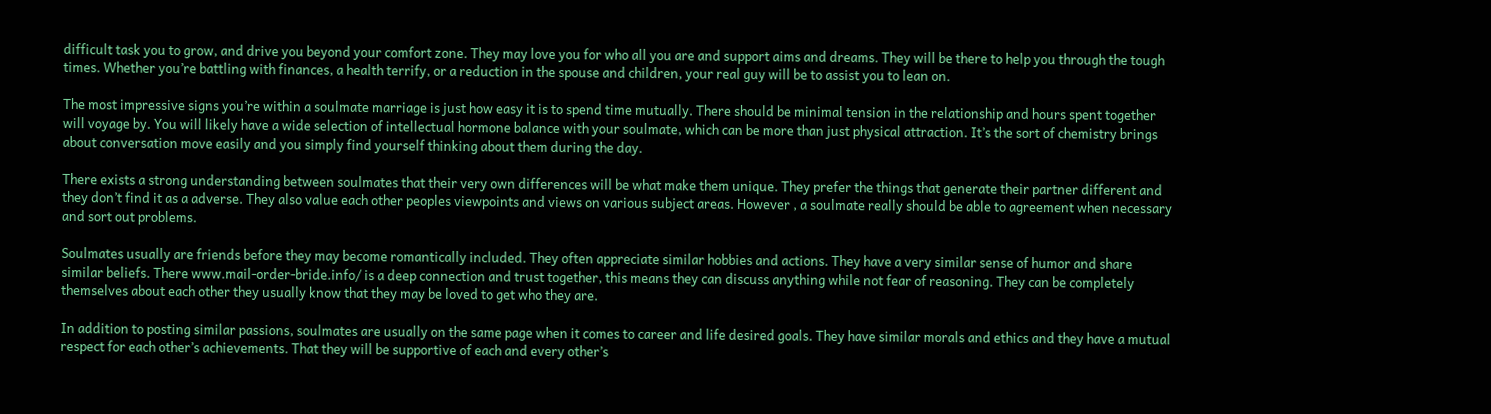difficult task you to grow, and drive you beyond your comfort zone. They may love you for who all you are and support aims and dreams. They will be there to help you through the tough times. Whether you’re battling with finances, a health terrify, or a reduction in the spouse and children, your real guy will be to assist you to lean on.

The most impressive signs you’re within a soulmate marriage is just how easy it is to spend time mutually. There should be minimal tension in the relationship and hours spent together will voyage by. You will likely have a wide selection of intellectual hormone balance with your soulmate, which can be more than just physical attraction. It’s the sort of chemistry brings about conversation move easily and you simply find yourself thinking about them during the day.

There exists a strong understanding between soulmates that their very own differences will be what make them unique. They prefer the things that generate their partner different and they don’t find it as a adverse. They also value each other peoples viewpoints and views on various subject areas. However , a soulmate really should be able to agreement when necessary and sort out problems.

Soulmates usually are friends before they may become romantically included. They often appreciate similar hobbies and actions. They have a very similar sense of humor and share similar beliefs. There www.mail-order-bride.info/ is a deep connection and trust together, this means they can discuss anything while not fear of reasoning. They can be completely themselves about each other they usually know that they may be loved to get who they are.

In addition to posting similar passions, soulmates are usually on the same page when it comes to career and life desired goals. They have similar morals and ethics and they have a mutual respect for each other’s achievements. That they will be supportive of each and every other’s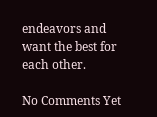endeavors and want the best for each other.

No Comments Yet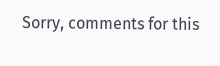Sorry, comments for this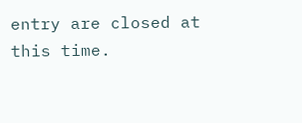entry are closed at this time.